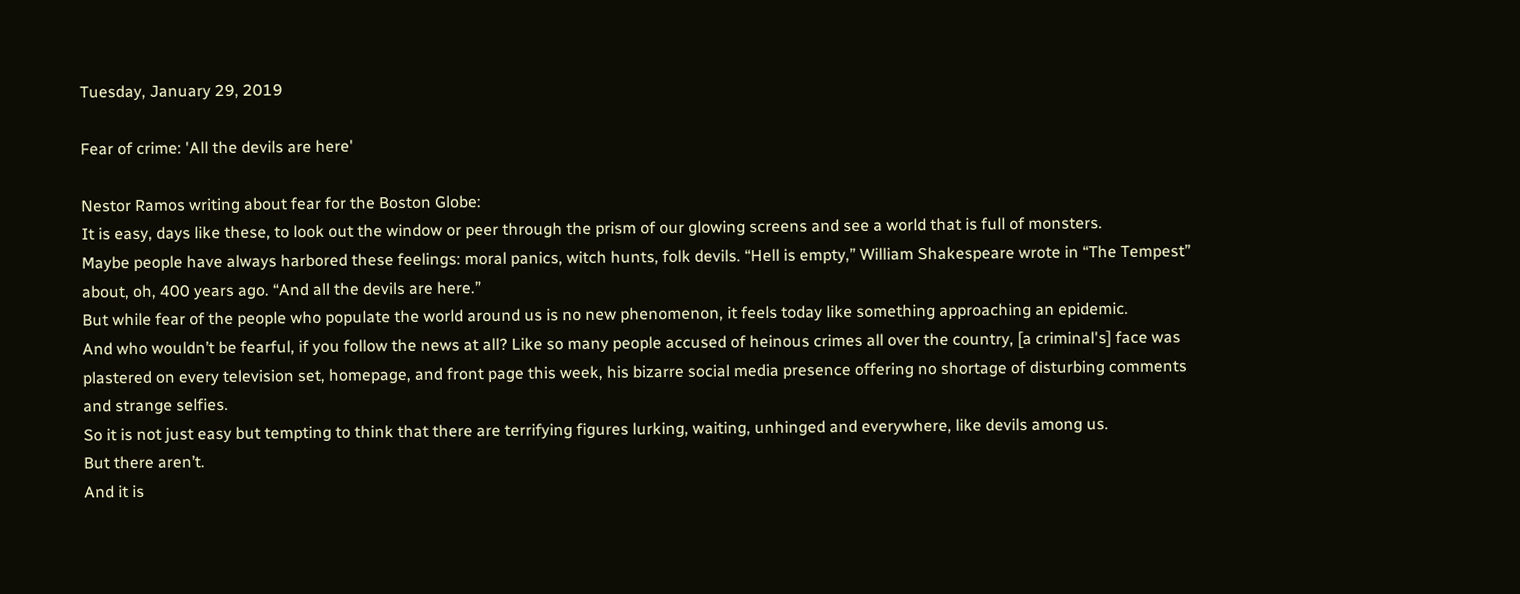Tuesday, January 29, 2019

Fear of crime: 'All the devils are here'

Nestor Ramos writing about fear for the Boston Globe:
It is easy, days like these, to look out the window or peer through the prism of our glowing screens and see a world that is full of monsters.
Maybe people have always harbored these feelings: moral panics, witch hunts, folk devils. “Hell is empty,” William Shakespeare wrote in “The Tempest” about, oh, 400 years ago. “And all the devils are here.”
But while fear of the people who populate the world around us is no new phenomenon, it feels today like something approaching an epidemic.
And who wouldn’t be fearful, if you follow the news at all? Like so many people accused of heinous crimes all over the country, [a criminal's] face was plastered on every television set, homepage, and front page this week, his bizarre social media presence offering no shortage of disturbing comments and strange selfies.
So it is not just easy but tempting to think that there are terrifying figures lurking, waiting, unhinged and everywhere, like devils among us.
But there aren’t.
And it is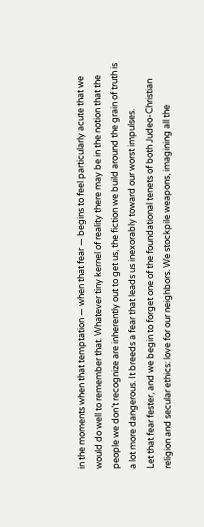in the moments when that temptation — when that fear — begins to feel particularly acute that we would do well to remember that. Whatever tiny kernel of reality there may be in the notion that the people we don’t recognize are inherently out to get us, the fiction we build around the grain of truth is a lot more dangerous. It breeds a fear that leads us inexorably toward our worst impulses.
Let that fear fester, and we begin to forget one of the foundational tenets of both Judeo-Christian religion and secular ethics: love for our neighbors. We stockpile weapons, imagining all the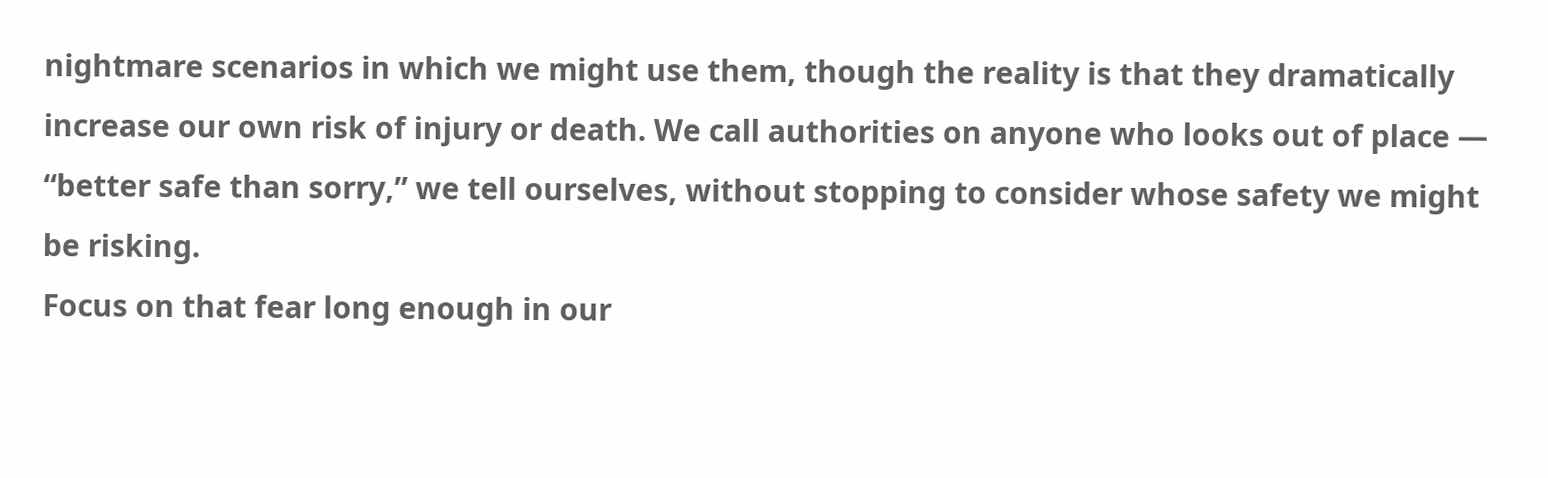nightmare scenarios in which we might use them, though the reality is that they dramatically increase our own risk of injury or death. We call authorities on anyone who looks out of place — “better safe than sorry,” we tell ourselves, without stopping to consider whose safety we might be risking.
Focus on that fear long enough in our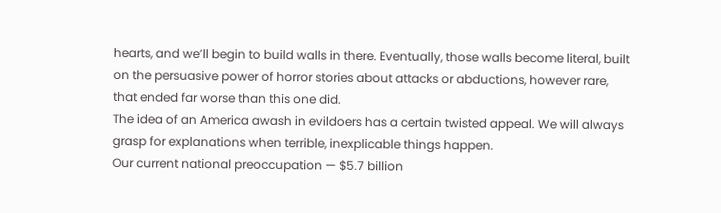hearts, and we’ll begin to build walls in there. Eventually, those walls become literal, built on the persuasive power of horror stories about attacks or abductions, however rare, that ended far worse than this one did.
The idea of an America awash in evildoers has a certain twisted appeal. We will always grasp for explanations when terrible, inexplicable things happen.
Our current national preoccupation — $5.7 billion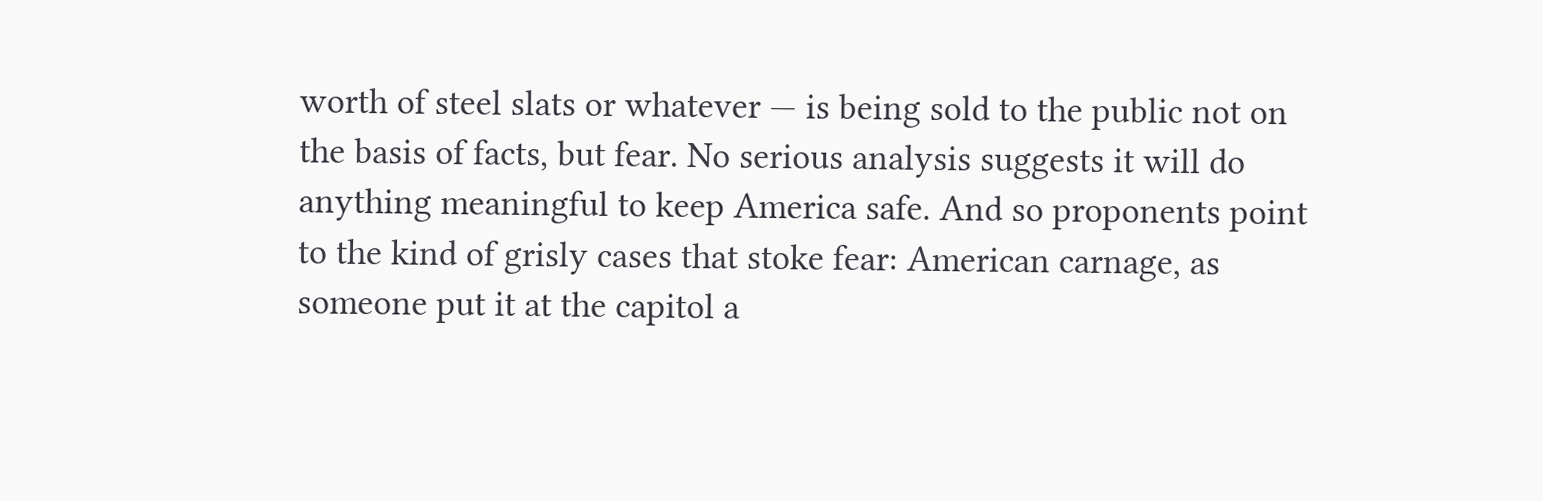worth of steel slats or whatever — is being sold to the public not on the basis of facts, but fear. No serious analysis suggests it will do anything meaningful to keep America safe. And so proponents point to the kind of grisly cases that stoke fear: American carnage, as someone put it at the capitol a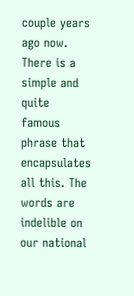couple years ago now.
There is a simple and quite famous phrase that encapsulates all this. The words are indelible on our national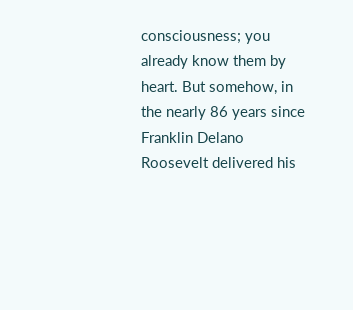consciousness; you already know them by heart. But somehow, in the nearly 86 years since Franklin Delano Roosevelt delivered his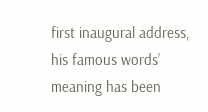first inaugural address, his famous words’ meaning has been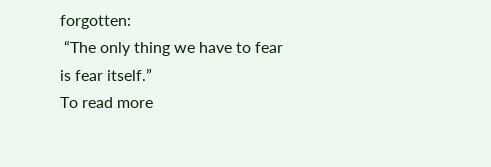forgotten:
 “The only thing we have to fear is fear itself.”
To read more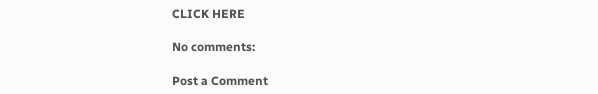CLICK HERE

No comments:

Post a Comment